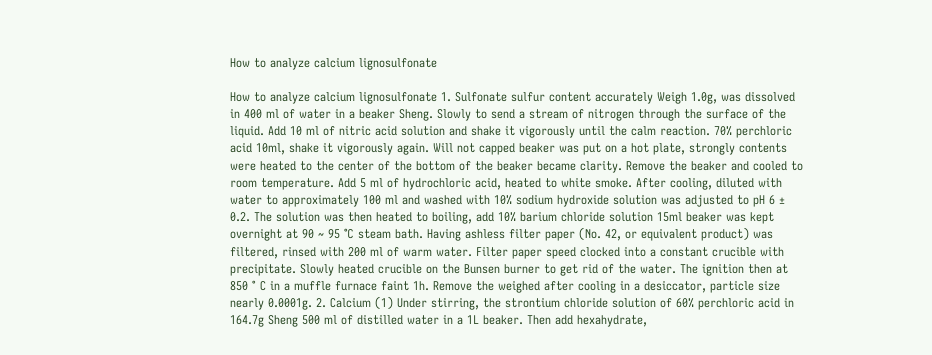How to analyze calcium lignosulfonate

How to analyze calcium lignosulfonate 1. Sulfonate sulfur content accurately Weigh 1.0g, was dissolved in 400 ml of water in a beaker Sheng. Slowly to send a stream of nitrogen through the surface of the liquid. Add 10 ml of nitric acid solution and shake it vigorously until the calm reaction. 70% perchloric acid 10ml, shake it vigorously again. Will not capped beaker was put on a hot plate, strongly contents were heated to the center of the bottom of the beaker became clarity. Remove the beaker and cooled to room temperature. Add 5 ml of hydrochloric acid, heated to white smoke. After cooling, diluted with water to approximately 100 ml and washed with 10% sodium hydroxide solution was adjusted to pH 6 ± 0.2. The solution was then heated to boiling, add 10% barium chloride solution 15ml beaker was kept overnight at 90 ~ 95 ℃ steam bath. Having ashless filter paper (No. 42, or equivalent product) was filtered, rinsed with 200 ml of warm water. Filter paper speed clocked into a constant crucible with precipitate. Slowly heated crucible on the Bunsen burner to get rid of the water. The ignition then at 850 ° C in a muffle furnace faint 1h. Remove the weighed after cooling in a desiccator, particle size nearly 0.0001g. 2. Calcium (1) Under stirring, the strontium chloride solution of 60% perchloric acid in 164.7g Sheng 500 ml of distilled water in a 1L beaker. Then add hexahydrate,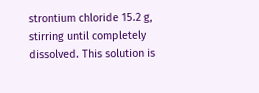strontium chloride 15.2 g, stirring until completely dissolved. This solution is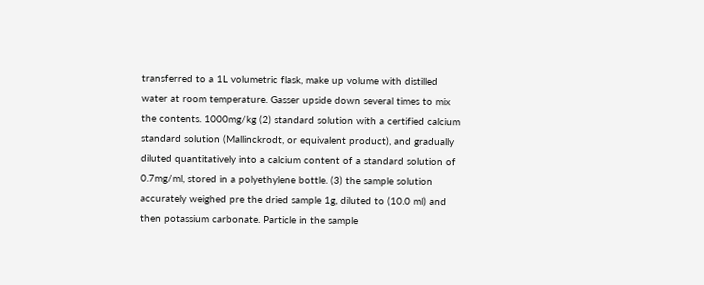transferred to a 1L volumetric flask, make up volume with distilled water at room temperature. Gasser upside down several times to mix the contents. 1000mg/kg (2) standard solution with a certified calcium standard solution (Mallinckrodt, or equivalent product), and gradually diluted quantitatively into a calcium content of a standard solution of 0.7mg/ml, stored in a polyethylene bottle. (3) the sample solution accurately weighed pre the dried sample 1g, diluted to (10.0 ml) and then potassium carbonate. Particle in the sample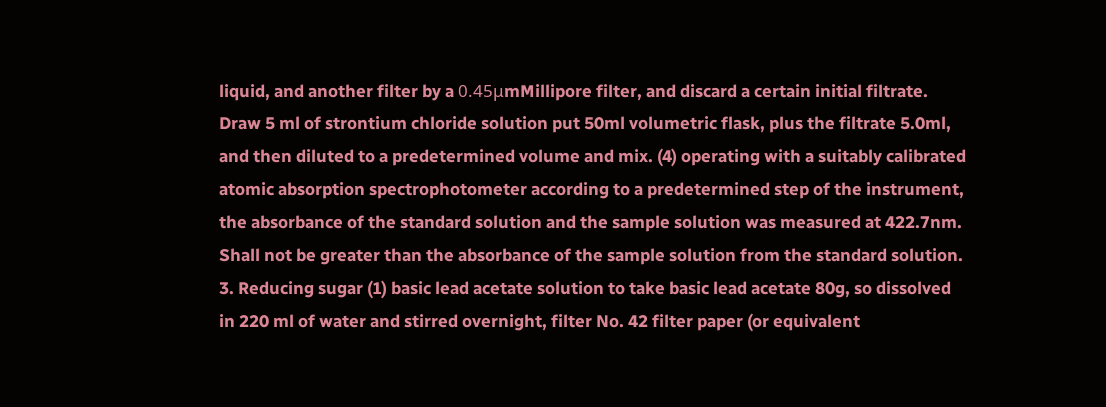liquid, and another filter by a 0.45μmMillipore filter, and discard a certain initial filtrate. Draw 5 ml of strontium chloride solution put 50ml volumetric flask, plus the filtrate 5.0ml, and then diluted to a predetermined volume and mix. (4) operating with a suitably calibrated atomic absorption spectrophotometer according to a predetermined step of the instrument, the absorbance of the standard solution and the sample solution was measured at 422.7nm. Shall not be greater than the absorbance of the sample solution from the standard solution. 3. Reducing sugar (1) basic lead acetate solution to take basic lead acetate 80g, so dissolved in 220 ml of water and stirred overnight, filter No. 42 filter paper (or equivalent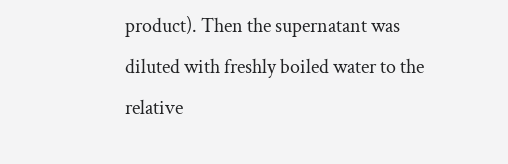product). Then the supernatant was diluted with freshly boiled water to the relative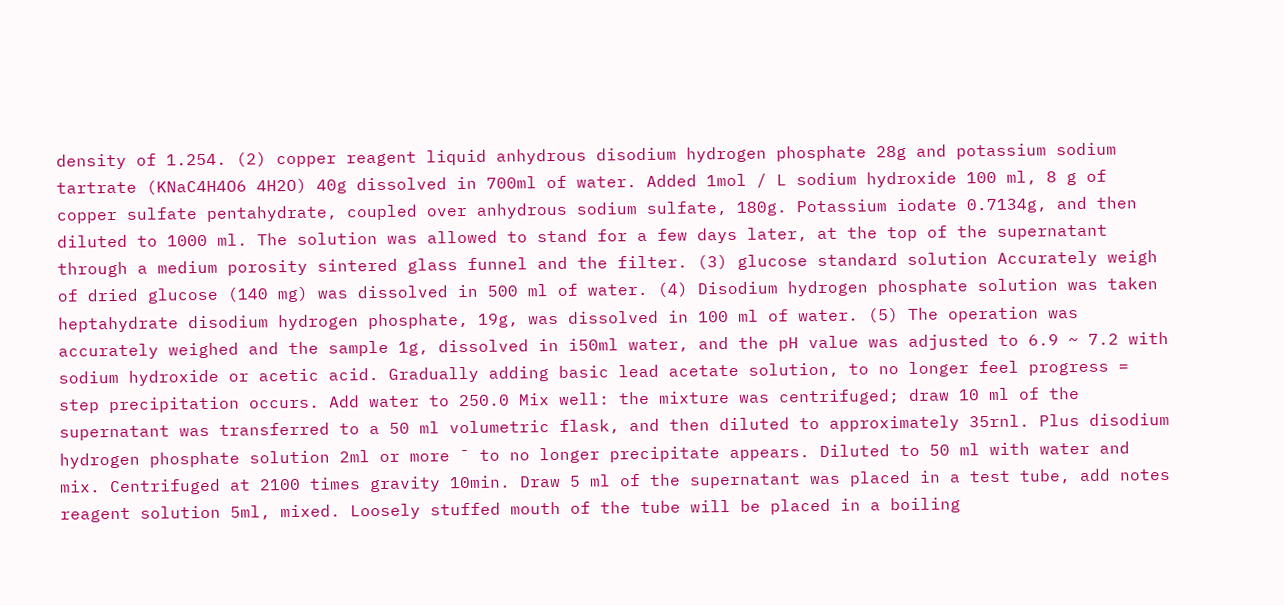density of 1.254. (2) copper reagent liquid anhydrous disodium hydrogen phosphate 28g and potassium sodium tartrate (KNaC4H4O6 4H2O) 40g dissolved in 700ml of water. Added 1mol / L sodium hydroxide 100 ml, 8 g of copper sulfate pentahydrate, coupled over anhydrous sodium sulfate, 180g. Potassium iodate 0.7134g, and then diluted to 1000 ml. The solution was allowed to stand for a few days later, at the top of the supernatant through a medium porosity sintered glass funnel and the filter. (3) glucose standard solution Accurately weigh of dried glucose (140 mg) was dissolved in 500 ml of water. (4) Disodium hydrogen phosphate solution was taken heptahydrate disodium hydrogen phosphate, 19g, was dissolved in 100 ml of water. (5) The operation was accurately weighed and the sample 1g, dissolved in i50ml water, and the pH value was adjusted to 6.9 ~ 7.2 with sodium hydroxide or acetic acid. Gradually adding basic lead acetate solution, to no longer feel progress = step precipitation occurs. Add water to 250.0 Mix well: the mixture was centrifuged; draw 10 ml of the supernatant was transferred to a 50 ml volumetric flask, and then diluted to approximately 35rnl. Plus disodium hydrogen phosphate solution 2ml or more ¯ to no longer precipitate appears. Diluted to 50 ml with water and mix. Centrifuged at 2100 times gravity 10min. Draw 5 ml of the supernatant was placed in a test tube, add notes reagent solution 5ml, mixed. Loosely stuffed mouth of the tube will be placed in a boiling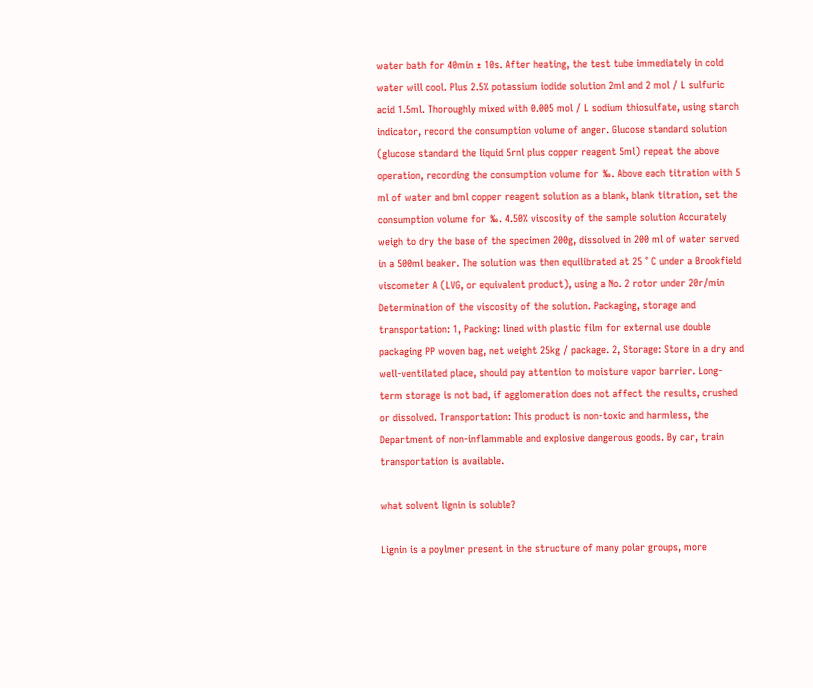water bath for 40min ± 10s. After heating, the test tube immediately in cold water will cool. Plus 2.5% potassium iodide solution 2ml and 2 mol / L sulfuric acid 1.5ml. Thoroughly mixed with 0.005 mol / L sodium thiosulfate, using starch indicator, record the consumption volume of anger. Glucose standard solution (glucose standard the liquid 5rnl plus copper reagent 5ml) repeat the above operation, recording the consumption volume for ‰. Above each titration with 5 ml of water and bml copper reagent solution as a blank, blank titration, set the consumption volume for ‰. 4.50% viscosity of the sample solution Accurately weigh to dry the base of the specimen 200g, dissolved in 200 ml of water served in a 500ml beaker. The solution was then equilibrated at 25 ° C under a Brookfield viscometer A (LVG, or equivalent product), using a No. 2 rotor under 20r/min Determination of the viscosity of the solution. Packaging, storage and transportation: 1, Packing: lined with plastic film for external use double packaging PP woven bag, net weight 25kg / package. 2, Storage: Store in a dry and well-ventilated place, should pay attention to moisture vapor barrier. Long-term storage is not bad, if agglomeration does not affect the results, crushed or dissolved. Transportation: This product is non-toxic and harmless, the Department of non-inflammable and explosive dangerous goods. By car, train transportation is available.

what solvent lignin is soluble?

Lignin is a poylmer present in the structure of many polar groups, more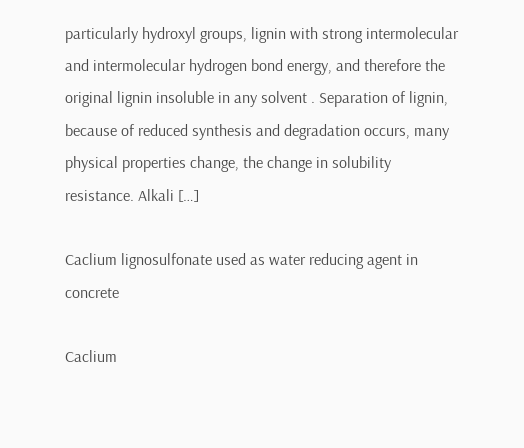particularly hydroxyl groups, lignin with strong intermolecular and intermolecular hydrogen bond energy, and therefore the original lignin insoluble in any solvent . Separation of lignin, because of reduced synthesis and degradation occurs, many physical properties change, the change in solubility resistance. Alkali […]

Caclium lignosulfonate used as water reducing agent in concrete

Caclium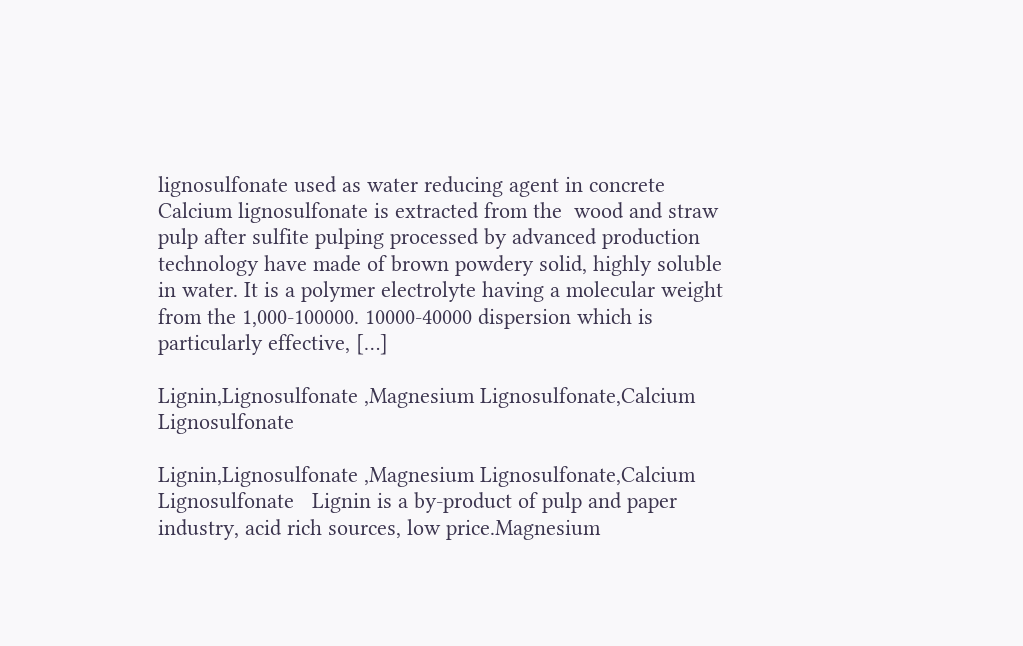lignosulfonate used as water reducing agent in concrete Calcium lignosulfonate is extracted from the  wood and straw pulp after sulfite pulping processed by advanced production technology have made of brown powdery solid, highly soluble in water. It is a polymer electrolyte having a molecular weight from the 1,000-100000. 10000-40000 dispersion which is particularly effective, […]

Lignin,Lignosulfonate ,Magnesium Lignosulfonate,Calcium Lignosulfonate

Lignin,Lignosulfonate ,Magnesium Lignosulfonate,Calcium Lignosulfonate   Lignin is a by-product of pulp and paper industry, acid rich sources, low price.Magnesium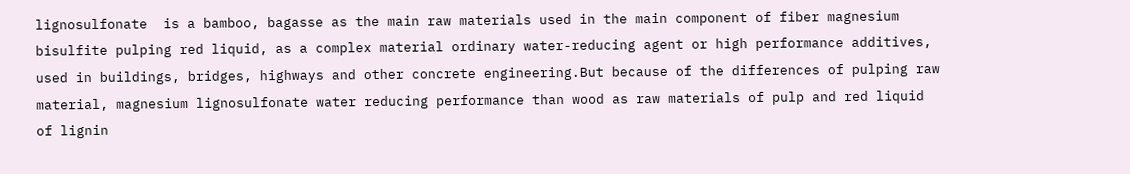lignosulfonate  is a bamboo, bagasse as the main raw materials used in the main component of fiber magnesium bisulfite pulping red liquid, as a complex material ordinary water-reducing agent or high performance additives, used in buildings, bridges, highways and other concrete engineering.But because of the differences of pulping raw material, magnesium lignosulfonate water reducing performance than wood as raw materials of pulp and red liquid of lignin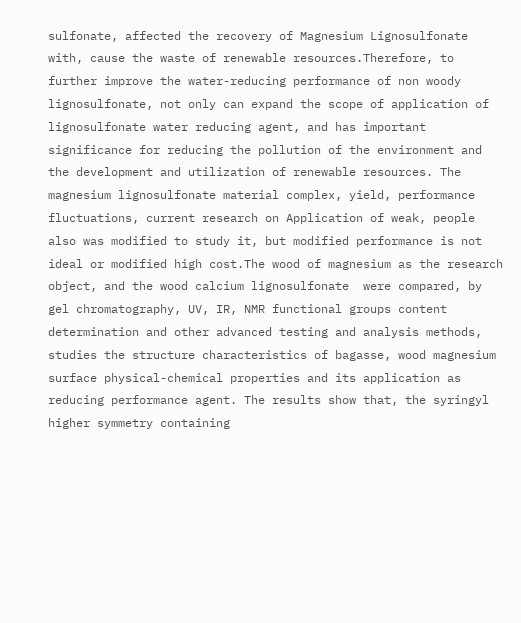sulfonate, affected the recovery of Magnesium Lignosulfonate with, cause the waste of renewable resources.Therefore, to further improve the water-reducing performance of non woody lignosulfonate, not only can expand the scope of application of lignosulfonate water reducing agent, and has important significance for reducing the pollution of the environment and the development and utilization of renewable resources. The magnesium lignosulfonate material complex, yield, performance fluctuations, current research on Application of weak, people also was modified to study it, but modified performance is not ideal or modified high cost.The wood of magnesium as the research object, and the wood calcium lignosulfonate  were compared, by gel chromatography, UV, IR, NMR functional groups content determination and other advanced testing and analysis methods, studies the structure characteristics of bagasse, wood magnesium surface physical-chemical properties and its application as reducing performance agent. The results show that, the syringyl higher symmetry containing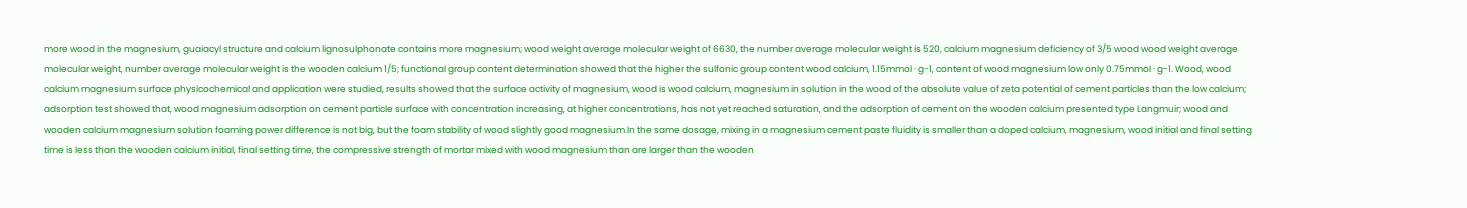more wood in the magnesium, guaiacyl structure and calcium lignosulphonate contains more magnesium; wood weight average molecular weight of 6630, the number average molecular weight is 520, calcium magnesium deficiency of 3/5 wood wood weight average molecular weight, number average molecular weight is the wooden calcium 1/5; functional group content determination showed that the higher the sulfonic group content wood calcium, 1.15mmol · g-1, content of wood magnesium low only 0.75mmol · g-1. Wood, wood calcium magnesium surface physicochemical and application were studied, results showed that the surface activity of magnesium, wood is wood calcium, magnesium in solution in the wood of the absolute value of zeta potential of cement particles than the low calcium; adsorption test showed that, wood magnesium adsorption on cement particle surface with concentration increasing, at higher concentrations, has not yet reached saturation, and the adsorption of cement on the wooden calcium presented type Langmuir; wood and wooden calcium magnesium solution foaming power difference is not big, but the foam stability of wood slightly good magnesium.In the same dosage, mixing in a magnesium cement paste fluidity is smaller than a doped calcium, magnesium, wood initial and final setting time is less than the wooden calcium initial, final setting time, the compressive strength of mortar mixed with wood magnesium than are larger than the wooden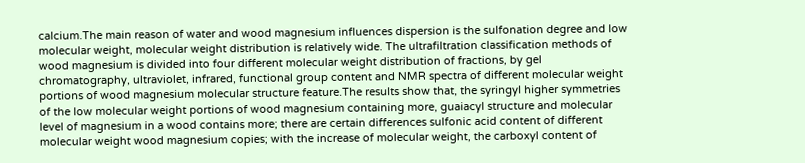calcium.The main reason of water and wood magnesium influences dispersion is the sulfonation degree and low molecular weight, molecular weight distribution is relatively wide. The ultrafiltration classification methods of wood magnesium is divided into four different molecular weight distribution of fractions, by gel chromatography, ultraviolet, infrared, functional group content and NMR spectra of different molecular weight portions of wood magnesium molecular structure feature.The results show that, the syringyl higher symmetries of the low molecular weight portions of wood magnesium containing more, guaiacyl structure and molecular level of magnesium in a wood contains more; there are certain differences sulfonic acid content of different molecular weight wood magnesium copies; with the increase of molecular weight, the carboxyl content of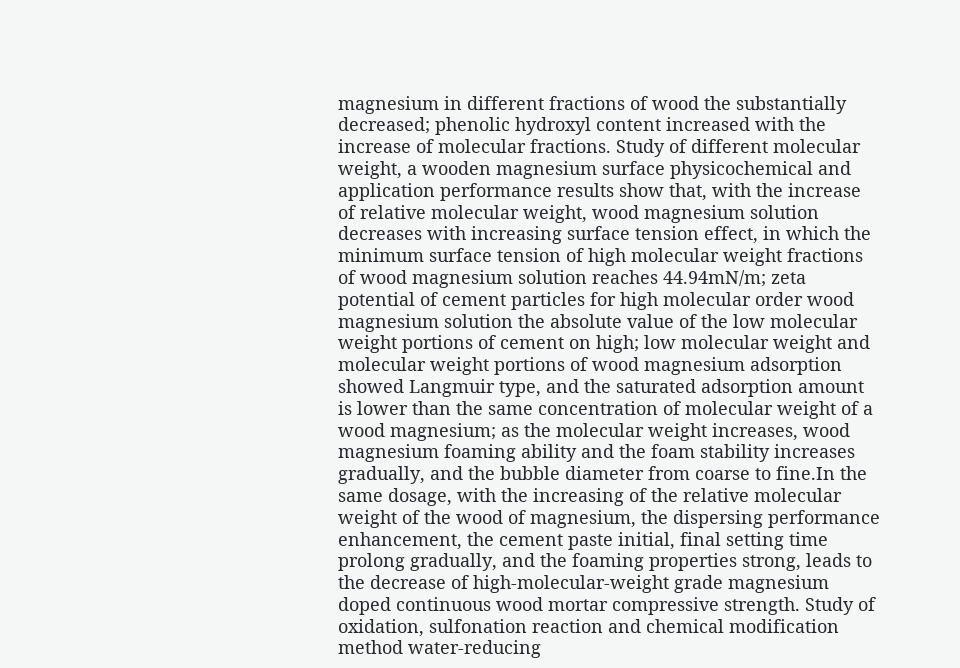magnesium in different fractions of wood the substantially decreased; phenolic hydroxyl content increased with the increase of molecular fractions. Study of different molecular weight, a wooden magnesium surface physicochemical and application performance results show that, with the increase of relative molecular weight, wood magnesium solution decreases with increasing surface tension effect, in which the minimum surface tension of high molecular weight fractions of wood magnesium solution reaches 44.94mN/m; zeta potential of cement particles for high molecular order wood magnesium solution the absolute value of the low molecular weight portions of cement on high; low molecular weight and molecular weight portions of wood magnesium adsorption showed Langmuir type, and the saturated adsorption amount is lower than the same concentration of molecular weight of a wood magnesium; as the molecular weight increases, wood magnesium foaming ability and the foam stability increases gradually, and the bubble diameter from coarse to fine.In the same dosage, with the increasing of the relative molecular weight of the wood of magnesium, the dispersing performance enhancement, the cement paste initial, final setting time prolong gradually, and the foaming properties strong, leads to the decrease of high-molecular-weight grade magnesium doped continuous wood mortar compressive strength. Study of oxidation, sulfonation reaction and chemical modification method water-reducing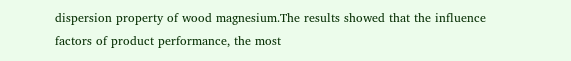dispersion property of wood magnesium.The results showed that the influence factors of product performance, the most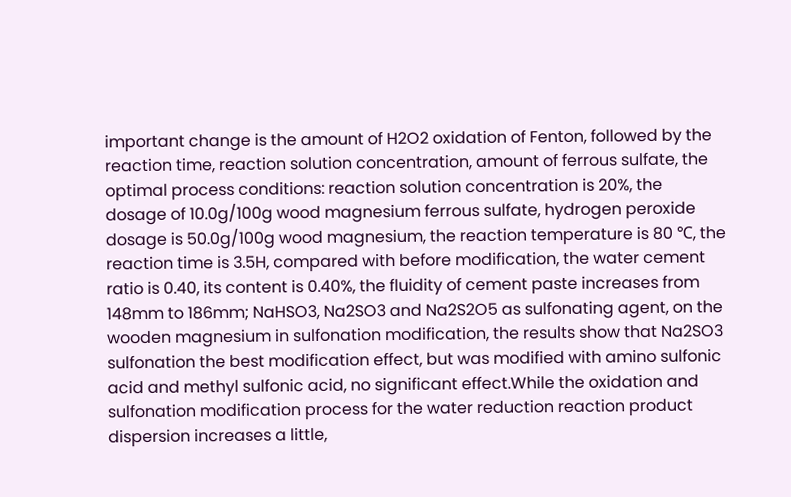important change is the amount of H2O2 oxidation of Fenton, followed by the reaction time, reaction solution concentration, amount of ferrous sulfate, the optimal process conditions: reaction solution concentration is 20%, the dosage of 10.0g/100g wood magnesium ferrous sulfate, hydrogen peroxide dosage is 50.0g/100g wood magnesium, the reaction temperature is 80 ℃, the reaction time is 3.5H, compared with before modification, the water cement ratio is 0.40, its content is 0.40%, the fluidity of cement paste increases from 148mm to 186mm; NaHSO3, Na2SO3 and Na2S2O5 as sulfonating agent, on the wooden magnesium in sulfonation modification, the results show that Na2SO3 sulfonation the best modification effect, but was modified with amino sulfonic acid and methyl sulfonic acid, no significant effect.While the oxidation and sulfonation modification process for the water reduction reaction product dispersion increases a little,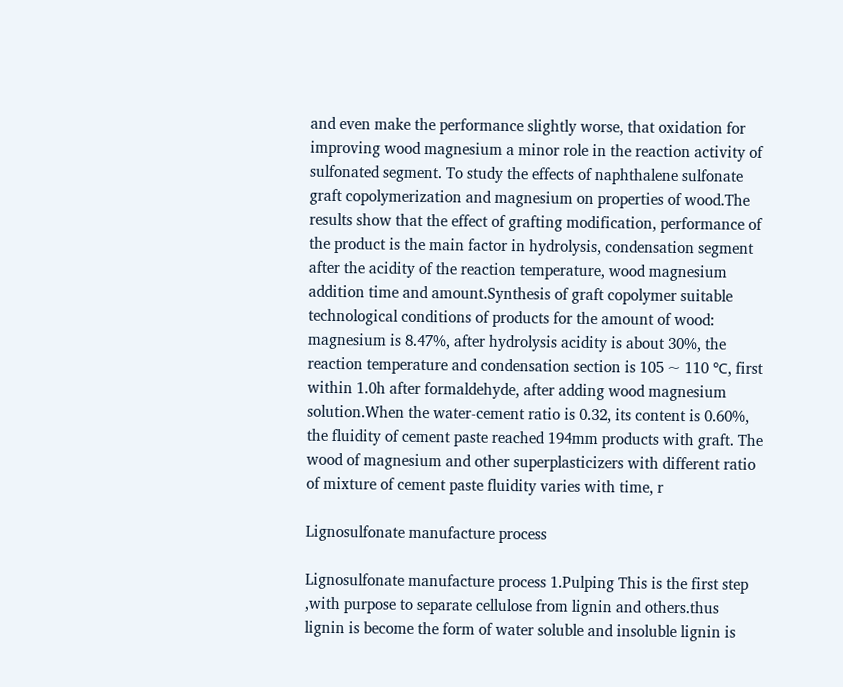and even make the performance slightly worse, that oxidation for improving wood magnesium a minor role in the reaction activity of sulfonated segment. To study the effects of naphthalene sulfonate graft copolymerization and magnesium on properties of wood.The results show that the effect of grafting modification, performance of the product is the main factor in hydrolysis, condensation segment after the acidity of the reaction temperature, wood magnesium addition time and amount.Synthesis of graft copolymer suitable technological conditions of products for the amount of wood: magnesium is 8.47%, after hydrolysis acidity is about 30%, the reaction temperature and condensation section is 105 ~ 110 ℃, first within 1.0h after formaldehyde, after adding wood magnesium solution.When the water-cement ratio is 0.32, its content is 0.60%, the fluidity of cement paste reached 194mm products with graft. The wood of magnesium and other superplasticizers with different ratio of mixture of cement paste fluidity varies with time, r

Lignosulfonate manufacture process

Lignosulfonate manufacture process 1.Pulping This is the first step ,with purpose to separate cellulose from lignin and others.thus lignin is become the form of water soluble and insoluble lignin is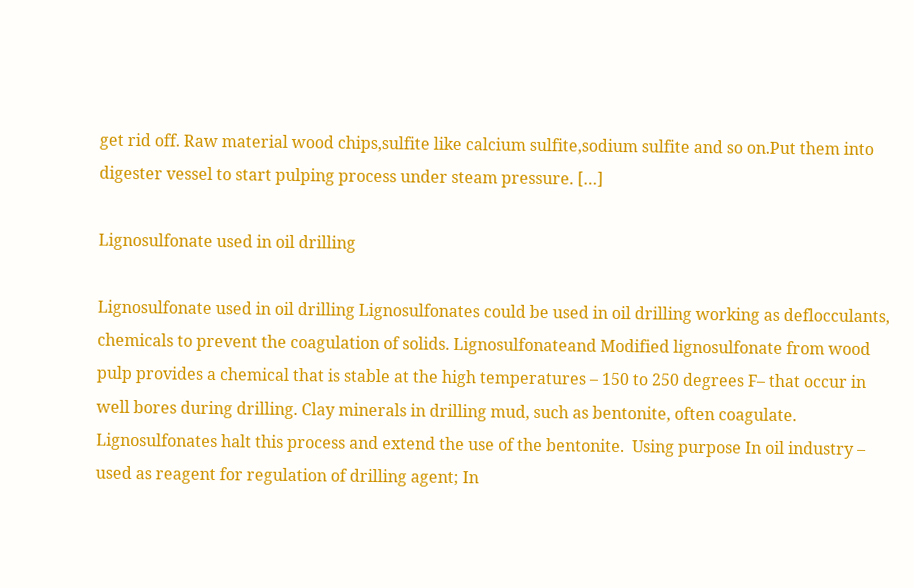get rid off. Raw material wood chips,sulfite like calcium sulfite,sodium sulfite and so on.Put them into digester vessel to start pulping process under steam pressure. […]

Lignosulfonate used in oil drilling

Lignosulfonate used in oil drilling Lignosulfonates could be used in oil drilling working as deflocculants, chemicals to prevent the coagulation of solids. Lignosulfonateand Modified lignosulfonate from wood pulp provides a chemical that is stable at the high temperatures – 150 to 250 degrees F– that occur in well bores during drilling. Clay minerals in drilling mud, such as bentonite, often coagulate. Lignosulfonates halt this process and extend the use of the bentonite.  Using purpose In oil industry – used as reagent for regulation of drilling agent; In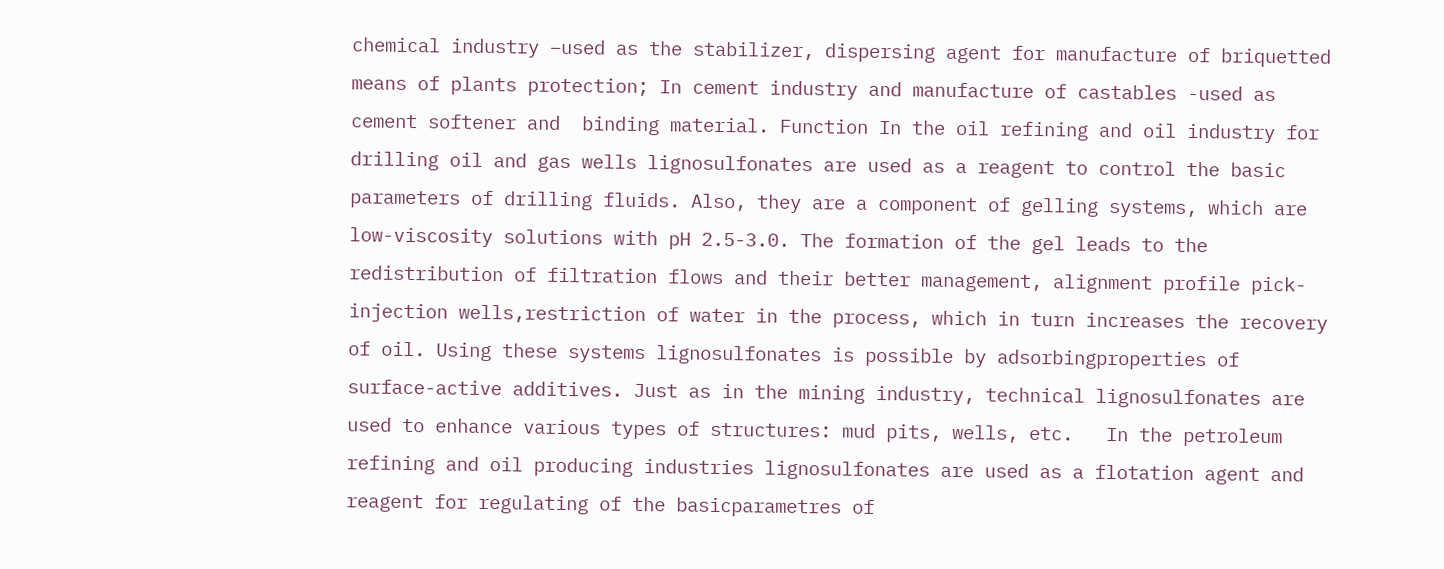chemical industry –used as the stabilizer, dispersing agent for manufacture of briquetted means of plants protection; In cement industry and manufacture of castables -used as cement softener and  binding material. Function In the oil refining and oil industry for drilling oil and gas wells lignosulfonates are used as a reagent to control the basic parameters of drilling fluids. Also, they are a component of gelling systems, which are low-viscosity solutions with pH 2.5-3.0. The formation of the gel leads to the redistribution of filtration flows and their better management, alignment profile pick-injection wells,restriction of water in the process, which in turn increases the recovery of oil. Using these systems lignosulfonates is possible by adsorbingproperties of surface-active additives. Just as in the mining industry, technical lignosulfonates are used to enhance various types of structures: mud pits, wells, etc.   In the petroleum refining and oil producing industries lignosulfonates are used as a flotation agent and reagent for regulating of the basicparametres of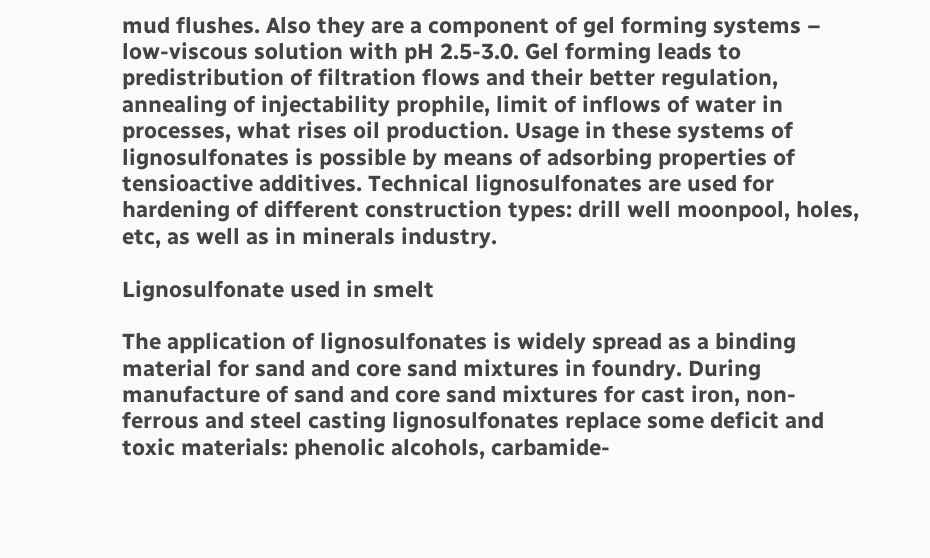mud flushes. Also they are a component of gel forming systems – low-viscous solution with pH 2.5-3.0. Gel forming leads to  predistribution of filtration flows and their better regulation, annealing of injectability prophile, limit of inflows of water in processes, what rises oil production. Usage in these systems of lignosulfonates is possible by means of adsorbing properties of tensioactive additives. Technical lignosulfonates are used for hardening of different construction types: drill well moonpool, holes, etc, as well as in minerals industry.

Lignosulfonate used in smelt

The application of lignosulfonates is widely spread as a binding material for sand and core sand mixtures in foundry. During manufacture of sand and core sand mixtures for cast iron, non-ferrous and steel casting lignosulfonates replace some deficit and toxic materials: phenolic alcohols, carbamide-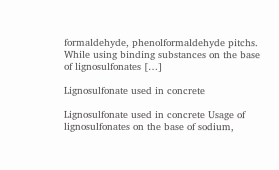formaldehyde, phenolformaldehyde pitchs. While using binding substances on the base of lignosulfonates […]

Lignosulfonate used in concrete

Lignosulfonate used in concrete Usage of lignosulfonates on the base of sodium,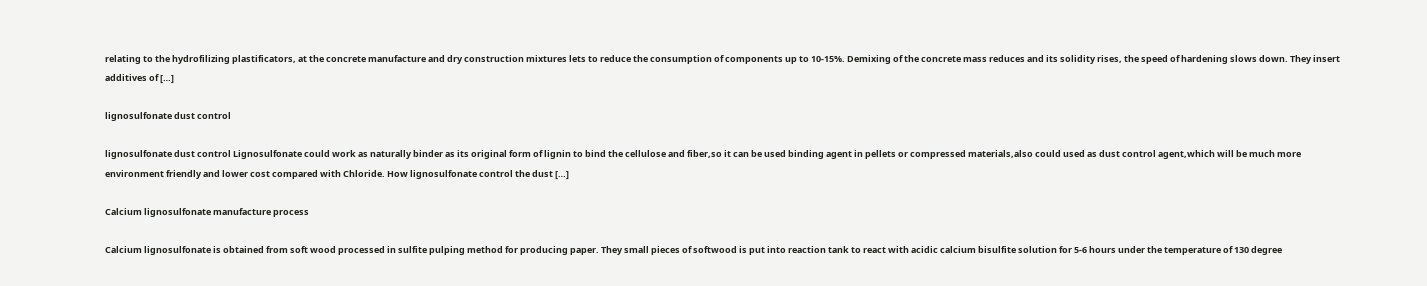relating to the hydrofilizing plastificators, at the concrete manufacture and dry construction mixtures lets to reduce the consumption of components up to 10-15%. Demixing of the concrete mass reduces and its solidity rises, the speed of hardening slows down. They insert additives of […]

lignosulfonate dust control

lignosulfonate dust control Lignosulfonate could work as naturally binder as its original form of lignin to bind the cellulose and fiber,so it can be used binding agent in pellets or compressed materials,also could used as dust control agent,which will be much more environment friendly and lower cost compared with Chloride. How lignosulfonate control the dust […]

Calcium lignosulfonate manufacture process

Calcium lignosulfonate is obtained from soft wood processed in sulfite pulping method for producing paper. They small pieces of softwood is put into reaction tank to react with acidic calcium bisulfite solution for 5-6 hours under the temperature of 130 degree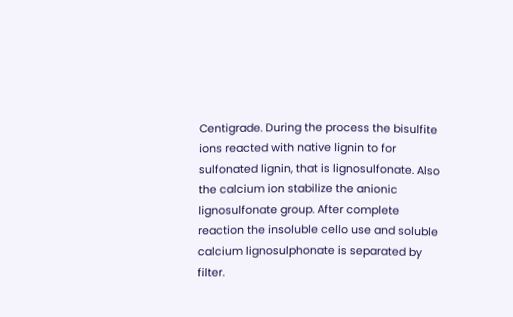Centigrade. During the process the bisulfite ions reacted with native lignin to for sulfonated lignin, that is lignosulfonate. Also the calcium ion stabilize the anionic lignosulfonate group. After complete reaction the insoluble cello use and soluble calcium lignosulphonate is separated by filter.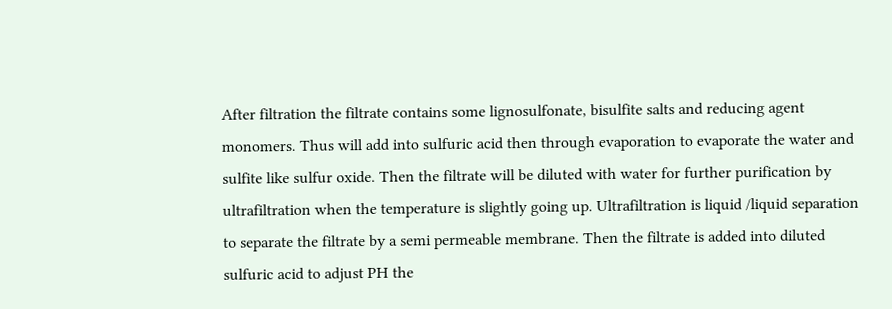After filtration the filtrate contains some lignosulfonate, bisulfite salts and reducing agent monomers. Thus will add into sulfuric acid then through evaporation to evaporate the water and sulfite like sulfur oxide. Then the filtrate will be diluted with water for further purification by ultrafiltration when the temperature is slightly going up. Ultrafiltration is liquid /liquid separation to separate the filtrate by a semi permeable membrane. Then the filtrate is added into diluted sulfuric acid to adjust PH the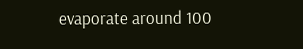evaporate around 100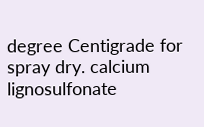degree Centigrade for spray dry. calcium lignosulfonate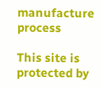manufacture process

This site is protected by